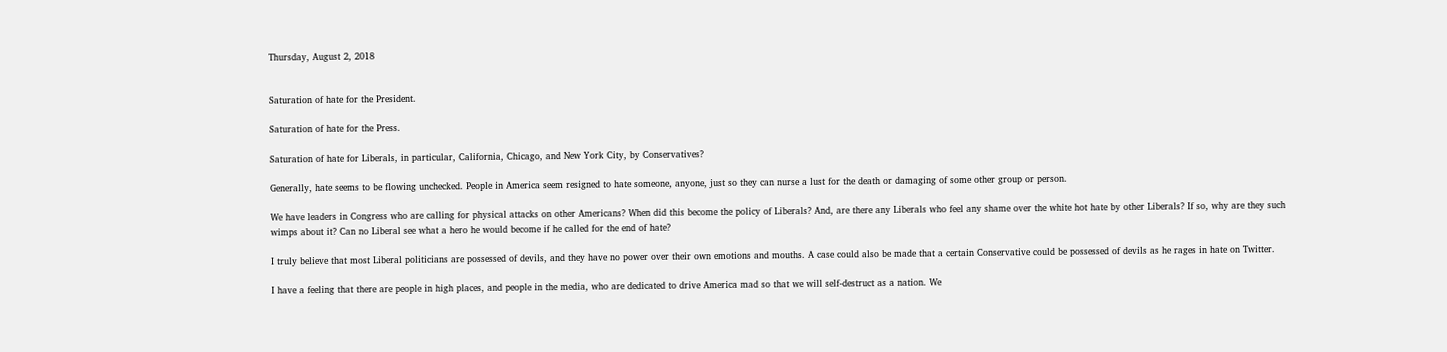Thursday, August 2, 2018


Saturation of hate for the President.

Saturation of hate for the Press.

Saturation of hate for Liberals, in particular, California, Chicago, and New York City, by Conservatives?

Generally, hate seems to be flowing unchecked. People in America seem resigned to hate someone, anyone, just so they can nurse a lust for the death or damaging of some other group or person.

We have leaders in Congress who are calling for physical attacks on other Americans? When did this become the policy of Liberals? And, are there any Liberals who feel any shame over the white hot hate by other Liberals? If so, why are they such wimps about it? Can no Liberal see what a hero he would become if he called for the end of hate?

I truly believe that most Liberal politicians are possessed of devils, and they have no power over their own emotions and mouths. A case could also be made that a certain Conservative could be possessed of devils as he rages in hate on Twitter.

I have a feeling that there are people in high places, and people in the media, who are dedicated to drive America mad so that we will self-destruct as a nation. We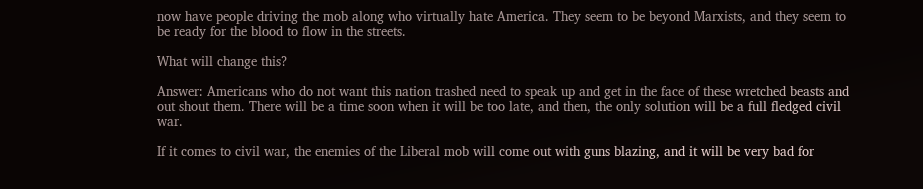now have people driving the mob along who virtually hate America. They seem to be beyond Marxists, and they seem to be ready for the blood to flow in the streets.

What will change this?

Answer: Americans who do not want this nation trashed need to speak up and get in the face of these wretched beasts and out shout them. There will be a time soon when it will be too late, and then, the only solution will be a full fledged civil war.

If it comes to civil war, the enemies of the Liberal mob will come out with guns blazing, and it will be very bad for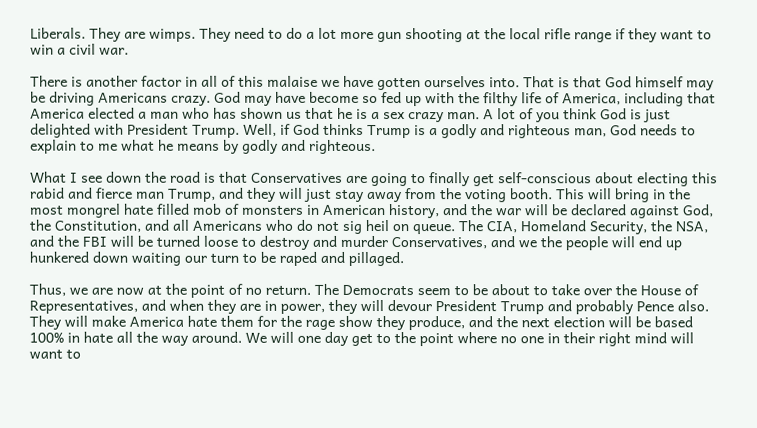Liberals. They are wimps. They need to do a lot more gun shooting at the local rifle range if they want to win a civil war.

There is another factor in all of this malaise we have gotten ourselves into. That is that God himself may be driving Americans crazy. God may have become so fed up with the filthy life of America, including that America elected a man who has shown us that he is a sex crazy man. A lot of you think God is just delighted with President Trump. Well, if God thinks Trump is a godly and righteous man, God needs to explain to me what he means by godly and righteous.

What I see down the road is that Conservatives are going to finally get self-conscious about electing this rabid and fierce man Trump, and they will just stay away from the voting booth. This will bring in the most mongrel hate filled mob of monsters in American history, and the war will be declared against God, the Constitution, and all Americans who do not sig heil on queue. The CIA, Homeland Security, the NSA, and the FBI will be turned loose to destroy and murder Conservatives, and we the people will end up hunkered down waiting our turn to be raped and pillaged.

Thus, we are now at the point of no return. The Democrats seem to be about to take over the House of Representatives, and when they are in power, they will devour President Trump and probably Pence also. They will make America hate them for the rage show they produce, and the next election will be based 100% in hate all the way around. We will one day get to the point where no one in their right mind will want to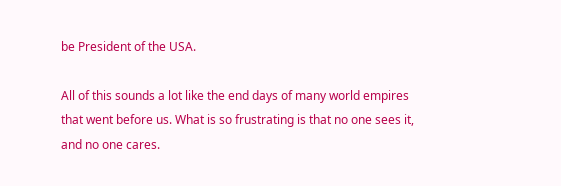be President of the USA.

All of this sounds a lot like the end days of many world empires that went before us. What is so frustrating is that no one sees it, and no one cares.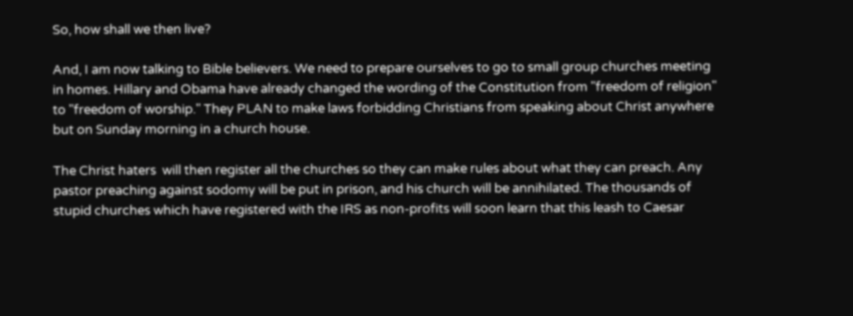So, how shall we then live?

And, I am now talking to Bible believers. We need to prepare ourselves to go to small group churches meeting in homes. Hillary and Obama have already changed the wording of the Constitution from "freedom of religion" to "freedom of worship." They PLAN to make laws forbidding Christians from speaking about Christ anywhere but on Sunday morning in a church house.

The Christ haters  will then register all the churches so they can make rules about what they can preach. Any pastor preaching against sodomy will be put in prison, and his church will be annihilated. The thousands of stupid churches which have registered with the IRS as non-profits will soon learn that this leash to Caesar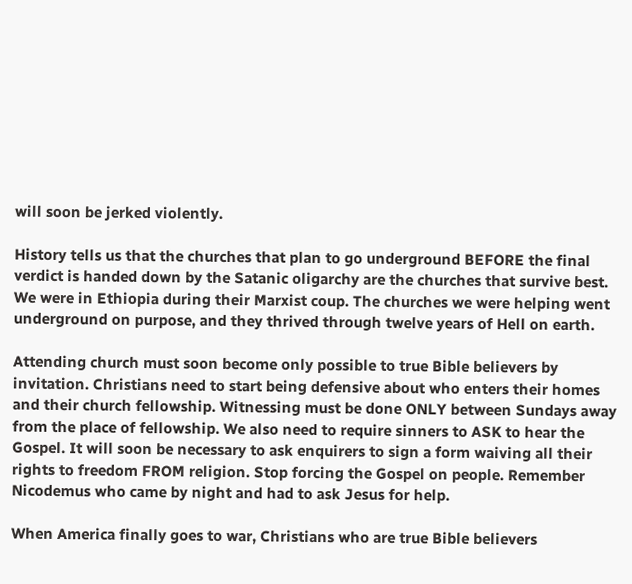will soon be jerked violently.

History tells us that the churches that plan to go underground BEFORE the final verdict is handed down by the Satanic oligarchy are the churches that survive best. We were in Ethiopia during their Marxist coup. The churches we were helping went underground on purpose, and they thrived through twelve years of Hell on earth.

Attending church must soon become only possible to true Bible believers by invitation. Christians need to start being defensive about who enters their homes and their church fellowship. Witnessing must be done ONLY between Sundays away from the place of fellowship. We also need to require sinners to ASK to hear the Gospel. It will soon be necessary to ask enquirers to sign a form waiving all their rights to freedom FROM religion. Stop forcing the Gospel on people. Remember Nicodemus who came by night and had to ask Jesus for help.

When America finally goes to war, Christians who are true Bible believers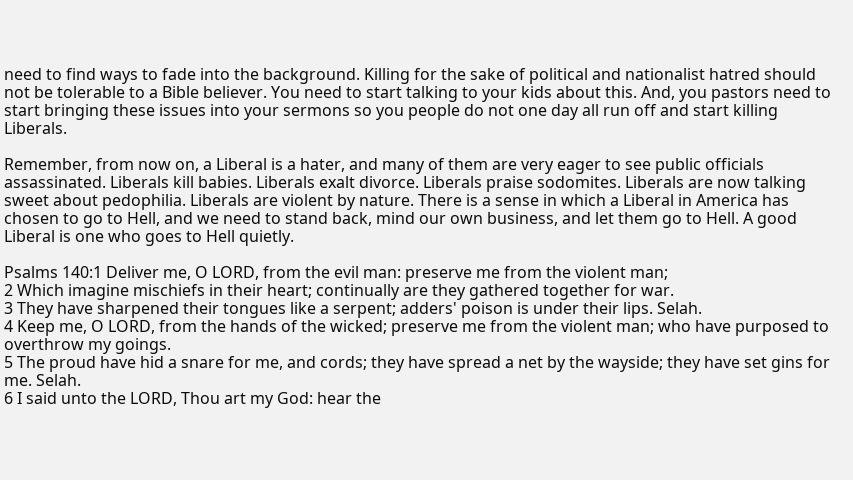need to find ways to fade into the background. Killing for the sake of political and nationalist hatred should not be tolerable to a Bible believer. You need to start talking to your kids about this. And, you pastors need to start bringing these issues into your sermons so you people do not one day all run off and start killing Liberals.

Remember, from now on, a Liberal is a hater, and many of them are very eager to see public officials assassinated. Liberals kill babies. Liberals exalt divorce. Liberals praise sodomites. Liberals are now talking sweet about pedophilia. Liberals are violent by nature. There is a sense in which a Liberal in America has chosen to go to Hell, and we need to stand back, mind our own business, and let them go to Hell. A good Liberal is one who goes to Hell quietly.

Psalms 140:1 Deliver me, O LORD, from the evil man: preserve me from the violent man;
2 Which imagine mischiefs in their heart; continually are they gathered together for war.
3 They have sharpened their tongues like a serpent; adders' poison is under their lips. Selah.
4 Keep me, O LORD, from the hands of the wicked; preserve me from the violent man; who have purposed to overthrow my goings.
5 The proud have hid a snare for me, and cords; they have spread a net by the wayside; they have set gins for me. Selah.
6 I said unto the LORD, Thou art my God: hear the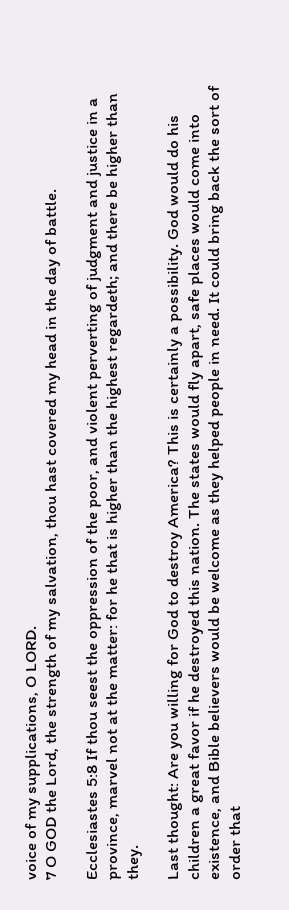voice of my supplications, O LORD.
7 O GOD the Lord, the strength of my salvation, thou hast covered my head in the day of battle.

Ecclesiastes 5:8 If thou seest the oppression of the poor, and violent perverting of judgment and justice in a province, marvel not at the matter: for he that is higher than the highest regardeth; and there be higher than they.

Last thought: Are you willing for God to destroy America? This is certainly a possibility. God would do his children a great favor if he destroyed this nation. The states would fly apart, safe places would come into existence, and Bible believers would be welcome as they helped people in need. It could bring back the sort of order that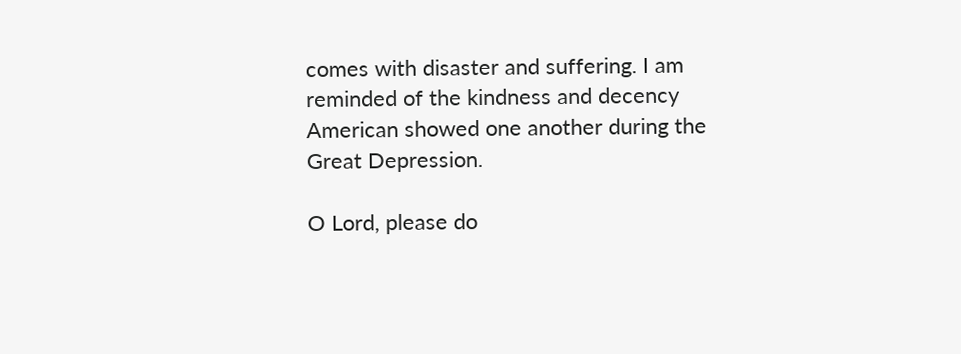comes with disaster and suffering. I am reminded of the kindness and decency American showed one another during the Great Depression.

O Lord, please do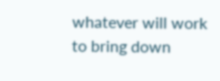whatever will work to bring down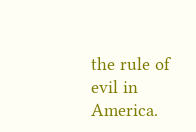the rule of evil in America.